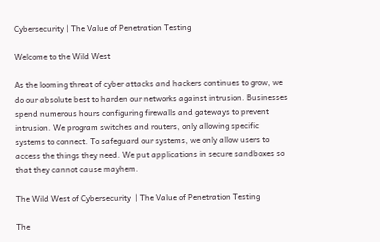Cybersecurity | The Value of Penetration Testing

Welcome to the Wild West

As the looming threat of cyber attacks and hackers continues to grow, we do our absolute best to harden our networks against intrusion. Businesses spend numerous hours configuring firewalls and gateways to prevent intrusion. We program switches and routers, only allowing specific systems to connect. To safeguard our systems, we only allow users to access the things they need. We put applications in secure sandboxes so that they cannot cause mayhem.

The Wild West of Cybersecurity  | The Value of Penetration Testing

The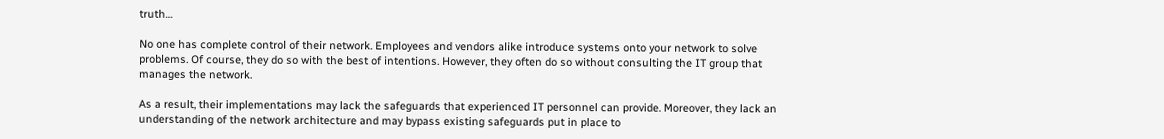truth…

No one has complete control of their network. Employees and vendors alike introduce systems onto your network to solve problems. Of course, they do so with the best of intentions. However, they often do so without consulting the IT group that manages the network.

As a result, their implementations may lack the safeguards that experienced IT personnel can provide. Moreover, they lack an understanding of the network architecture and may bypass existing safeguards put in place to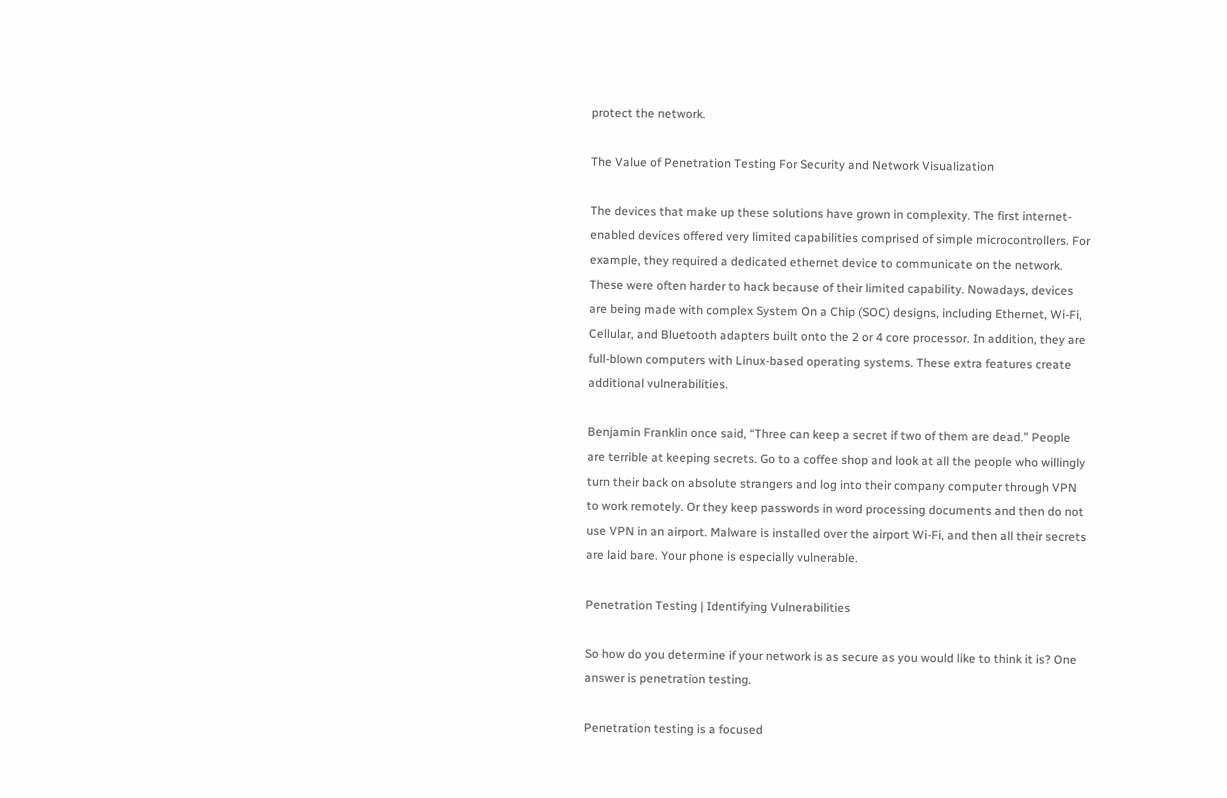protect the network.

The Value of Penetration Testing For Security and Network Visualization

The devices that make up these solutions have grown in complexity. The first internet-enabled devices offered very limited capabilities comprised of simple microcontrollers. For example, they required a dedicated ethernet device to communicate on the network. These were often harder to hack because of their limited capability. Nowadays, devices are being made with complex System On a Chip (SOC) designs, including Ethernet, Wi-Fi, Cellular, and Bluetooth adapters built onto the 2 or 4 core processor. In addition, they are full-blown computers with Linux-based operating systems. These extra features create additional vulnerabilities.

Benjamin Franklin once said, “Three can keep a secret if two of them are dead.” People are terrible at keeping secrets. Go to a coffee shop and look at all the people who willingly turn their back on absolute strangers and log into their company computer through VPN to work remotely. Or they keep passwords in word processing documents and then do not use VPN in an airport. Malware is installed over the airport Wi-Fi, and then all their secrets are laid bare. Your phone is especially vulnerable.

Penetration Testing | Identifying Vulnerabilities

So how do you determine if your network is as secure as you would like to think it is? One answer is penetration testing.

Penetration testing is a focused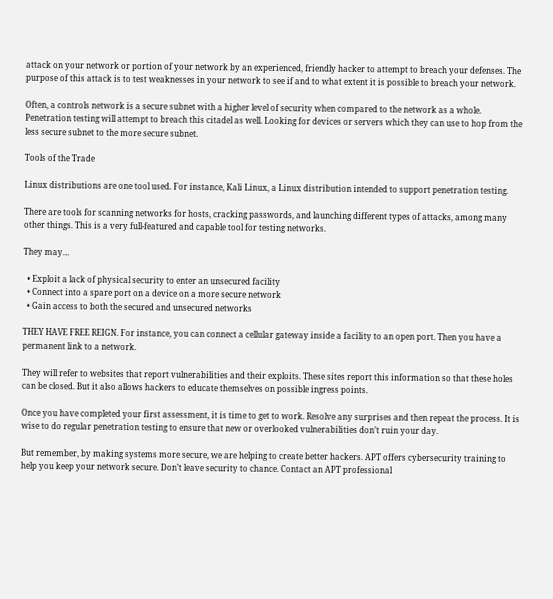attack on your network or portion of your network by an experienced, friendly hacker to attempt to breach your defenses. The purpose of this attack is to test weaknesses in your network to see if and to what extent it is possible to breach your network.

Often, a controls network is a secure subnet with a higher level of security when compared to the network as a whole. Penetration testing will attempt to breach this citadel as well. Looking for devices or servers which they can use to hop from the less secure subnet to the more secure subnet.

Tools of the Trade

Linux distributions are one tool used. For instance, Kali Linux, a Linux distribution intended to support penetration testing.

There are tools for scanning networks for hosts, cracking passwords, and launching different types of attacks, among many other things. This is a very full-featured and capable tool for testing networks.

They may…

  • Exploit a lack of physical security to enter an unsecured facility
  • Connect into a spare port on a device on a more secure network
  • Gain access to both the secured and unsecured networks

THEY HAVE FREE REIGN. For instance, you can connect a cellular gateway inside a facility to an open port. Then you have a permanent link to a network.

They will refer to websites that report vulnerabilities and their exploits. These sites report this information so that these holes can be closed. But it also allows hackers to educate themselves on possible ingress points.

Once you have completed your first assessment, it is time to get to work. Resolve any surprises and then repeat the process. It is wise to do regular penetration testing to ensure that new or overlooked vulnerabilities don’t ruin your day.

But remember, by making systems more secure, we are helping to create better hackers. APT offers cybersecurity training to help you keep your network secure. Don’t leave security to chance. Contact an APT professional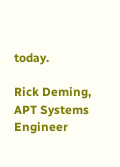today.

Rick Deming, APT Systems Engineer